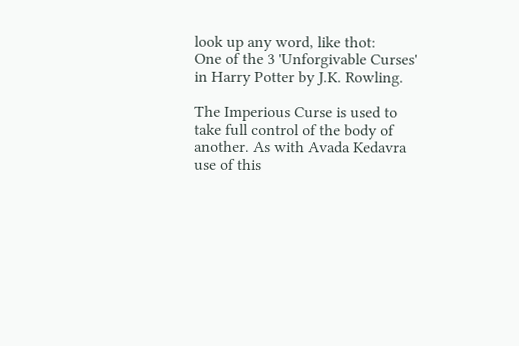look up any word, like thot:
One of the 3 'Unforgivable Curses' in Harry Potter by J.K. Rowling.

The Imperious Curse is used to take full control of the body of another. As with Avada Kedavra use of this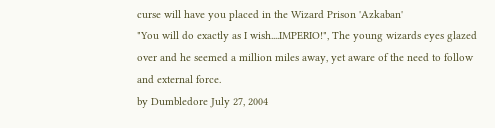curse will have you placed in the Wizard Prison 'Azkaban'
"You will do exactly as I wish....IMPERIO!", The young wizards eyes glazed over and he seemed a million miles away, yet aware of the need to follow and external force.
by Dumbledore July 27, 2004